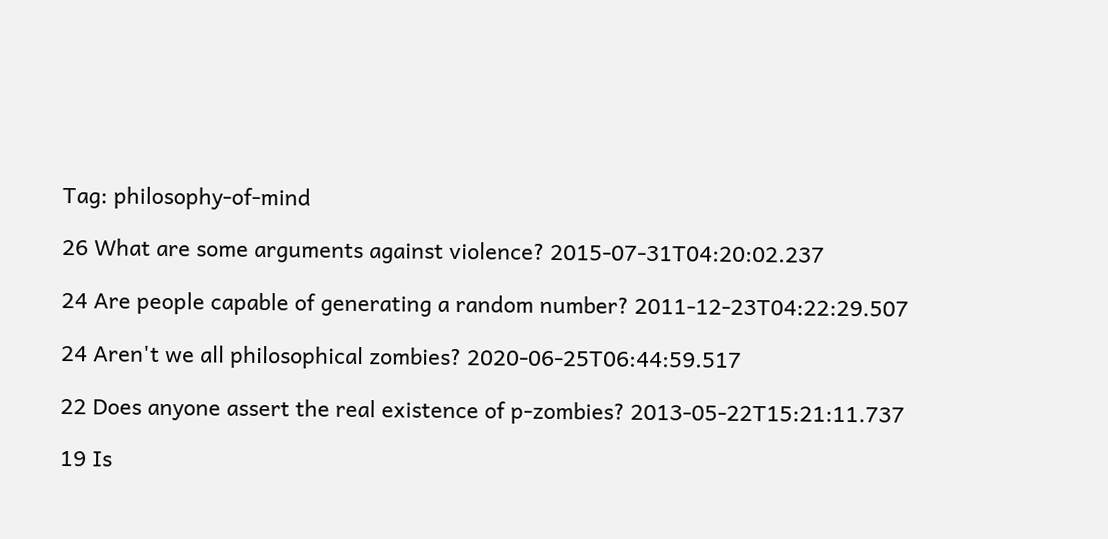Tag: philosophy-of-mind

26 What are some arguments against violence? 2015-07-31T04:20:02.237

24 Are people capable of generating a random number? 2011-12-23T04:22:29.507

24 Aren't we all philosophical zombies? 2020-06-25T06:44:59.517

22 Does anyone assert the real existence of p-zombies? 2013-05-22T15:21:11.737

19 Is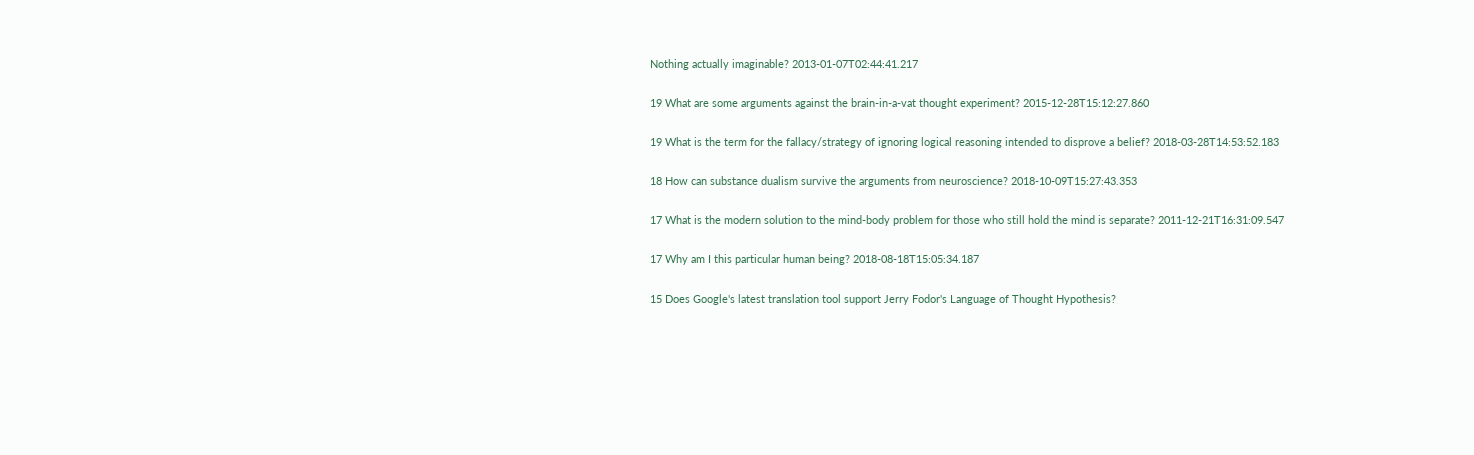Nothing actually imaginable? 2013-01-07T02:44:41.217

19 What are some arguments against the brain-in-a-vat thought experiment? 2015-12-28T15:12:27.860

19 What is the term for the fallacy/strategy of ignoring logical reasoning intended to disprove a belief? 2018-03-28T14:53:52.183

18 How can substance dualism survive the arguments from neuroscience? 2018-10-09T15:27:43.353

17 What is the modern solution to the mind-body problem for those who still hold the mind is separate? 2011-12-21T16:31:09.547

17 Why am I this particular human being? 2018-08-18T15:05:34.187

15 Does Google's latest translation tool support Jerry Fodor's Language of Thought Hypothesis?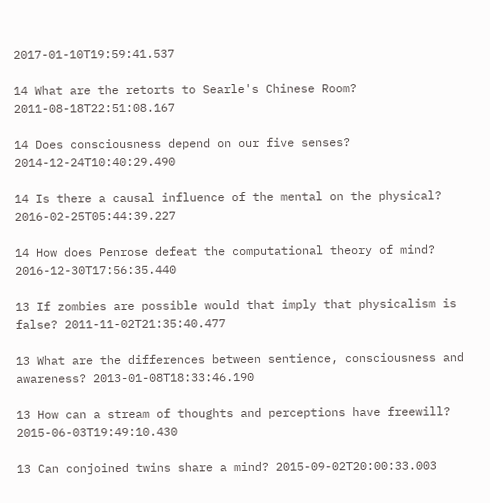2017-01-10T19:59:41.537

14 What are the retorts to Searle's Chinese Room? 2011-08-18T22:51:08.167

14 Does consciousness depend on our five senses? 2014-12-24T10:40:29.490

14 Is there a causal influence of the mental on the physical? 2016-02-25T05:44:39.227

14 How does Penrose defeat the computational theory of mind? 2016-12-30T17:56:35.440

13 If zombies are possible would that imply that physicalism is false? 2011-11-02T21:35:40.477

13 What are the differences between sentience, consciousness and awareness? 2013-01-08T18:33:46.190

13 How can a stream of thoughts and perceptions have freewill? 2015-06-03T19:49:10.430

13 Can conjoined twins share a mind? 2015-09-02T20:00:33.003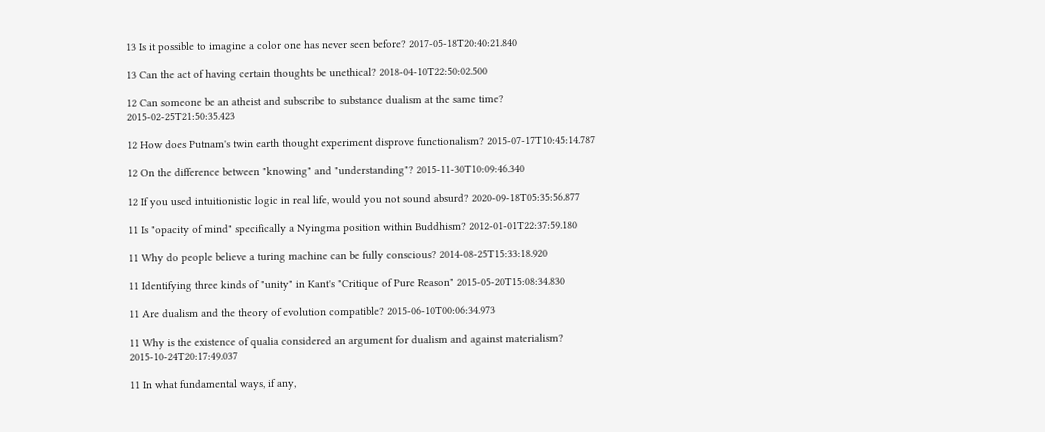13 Is it possible to imagine a color one has never seen before? 2017-05-18T20:40:21.840

13 Can the act of having certain thoughts be unethical? 2018-04-10T22:50:02.500

12 Can someone be an atheist and subscribe to substance dualism at the same time? 2015-02-25T21:50:35.423

12 How does Putnam's twin earth thought experiment disprove functionalism? 2015-07-17T10:45:14.787

12 On the difference between "knowing" and "understanding"? 2015-11-30T10:09:46.340

12 If you used intuitionistic logic in real life, would you not sound absurd? 2020-09-18T05:35:56.877

11 Is "opacity of mind" specifically a Nyingma position within Buddhism? 2012-01-01T22:37:59.180

11 Why do people believe a turing machine can be fully conscious? 2014-08-25T15:33:18.920

11 Identifying three kinds of "unity" in Kant's "Critique of Pure Reason" 2015-05-20T15:08:34.830

11 Are dualism and the theory of evolution compatible? 2015-06-10T00:06:34.973

11 Why is the existence of qualia considered an argument for dualism and against materialism? 2015-10-24T20:17:49.037

11 In what fundamental ways, if any,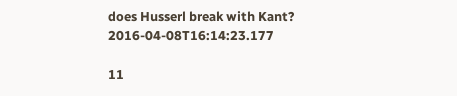does Husserl break with Kant? 2016-04-08T16:14:23.177

11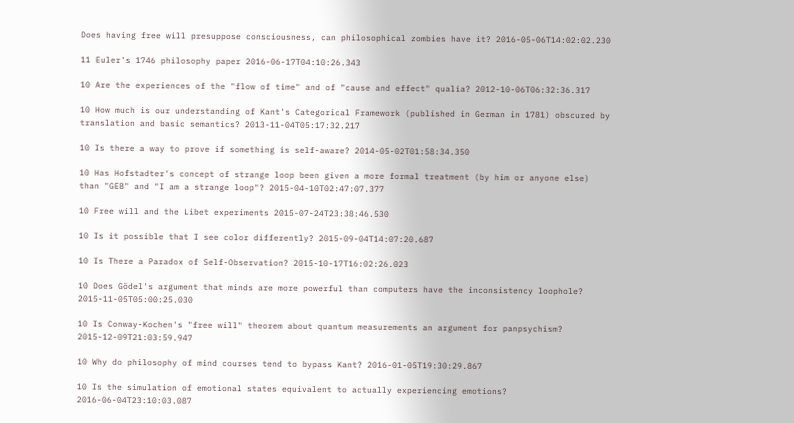Does having free will presuppose consciousness, can philosophical zombies have it? 2016-05-06T14:02:02.230

11 Euler's 1746 philosophy paper 2016-06-17T04:10:26.343

10 Are the experiences of the "flow of time" and of "cause and effect" qualia? 2012-10-06T06:32:36.317

10 How much is our understanding of Kant's Categorical Framework (published in German in 1781) obscured by translation and basic semantics? 2013-11-04T05:17:32.217

10 Is there a way to prove if something is self-aware? 2014-05-02T01:58:34.350

10 Has Hofstadter's concept of strange loop been given a more formal treatment (by him or anyone else) than "GEB" and "I am a strange loop"? 2015-04-10T02:47:07.377

10 Free will and the Libet experiments 2015-07-24T23:38:46.530

10 Is it possible that I see color differently? 2015-09-04T14:07:20.687

10 Is There a Paradox of Self-Observation? 2015-10-17T16:02:26.023

10 Does Gödel's argument that minds are more powerful than computers have the inconsistency loophole? 2015-11-05T05:00:25.030

10 Is Conway-Kochen's "free will" theorem about quantum measurements an argument for panpsychism? 2015-12-09T21:03:59.947

10 Why do philosophy of mind courses tend to bypass Kant? 2016-01-05T19:30:29.867

10 Is the simulation of emotional states equivalent to actually experiencing emotions? 2016-06-04T23:10:03.087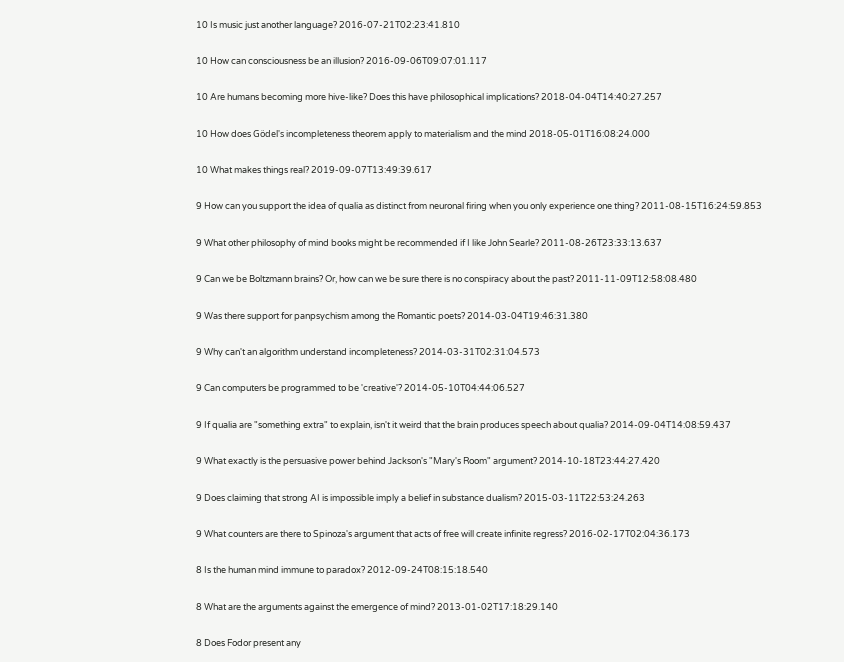10 Is music just another language? 2016-07-21T02:23:41.810

10 How can consciousness be an illusion? 2016-09-06T09:07:01.117

10 Are humans becoming more hive-like? Does this have philosophical implications? 2018-04-04T14:40:27.257

10 How does Gödel's incompleteness theorem apply to materialism and the mind 2018-05-01T16:08:24.000

10 What makes things real? 2019-09-07T13:49:39.617

9 How can you support the idea of qualia as distinct from neuronal firing when you only experience one thing? 2011-08-15T16:24:59.853

9 What other philosophy of mind books might be recommended if I like John Searle? 2011-08-26T23:33:13.637

9 Can we be Boltzmann brains? Or, how can we be sure there is no conspiracy about the past? 2011-11-09T12:58:08.480

9 Was there support for panpsychism among the Romantic poets? 2014-03-04T19:46:31.380

9 Why can't an algorithm understand incompleteness? 2014-03-31T02:31:04.573

9 Can computers be programmed to be 'creative'? 2014-05-10T04:44:06.527

9 If qualia are "something extra" to explain, isn't it weird that the brain produces speech about qualia? 2014-09-04T14:08:59.437

9 What exactly is the persuasive power behind Jackson's "Mary's Room" argument? 2014-10-18T23:44:27.420

9 Does claiming that strong AI is impossible imply a belief in substance dualism? 2015-03-11T22:53:24.263

9 What counters are there to Spinoza's argument that acts of free will create infinite regress? 2016-02-17T02:04:36.173

8 Is the human mind immune to paradox? 2012-09-24T08:15:18.540

8 What are the arguments against the emergence of mind? 2013-01-02T17:18:29.140

8 Does Fodor present any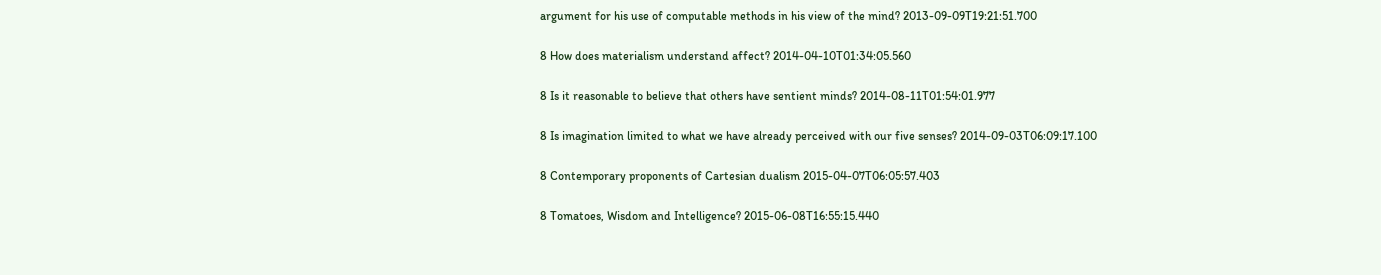argument for his use of computable methods in his view of the mind? 2013-09-09T19:21:51.700

8 How does materialism understand affect? 2014-04-10T01:34:05.560

8 Is it reasonable to believe that others have sentient minds? 2014-08-11T01:54:01.977

8 Is imagination limited to what we have already perceived with our five senses? 2014-09-03T06:09:17.100

8 Contemporary proponents of Cartesian dualism 2015-04-07T06:05:57.403

8 Tomatoes, Wisdom and Intelligence? 2015-06-08T16:55:15.440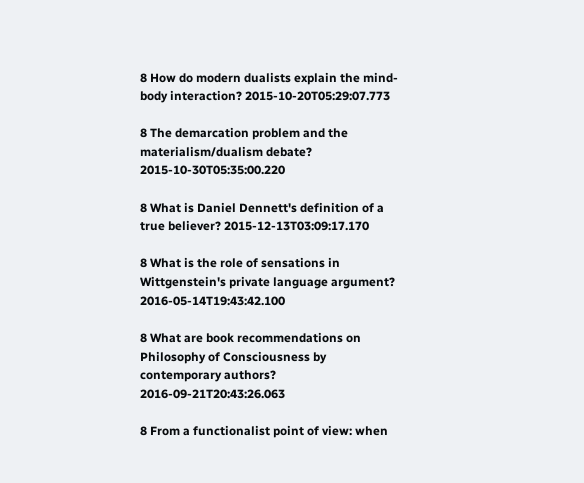8 How do modern dualists explain the mind-body interaction? 2015-10-20T05:29:07.773

8 The demarcation problem and the materialism/dualism debate? 2015-10-30T05:35:00.220

8 What is Daniel Dennett's definition of a true believer? 2015-12-13T03:09:17.170

8 What is the role of sensations in Wittgenstein's private language argument? 2016-05-14T19:43:42.100

8 What are book recommendations on Philosophy of Consciousness by contemporary authors? 2016-09-21T20:43:26.063

8 From a functionalist point of view: when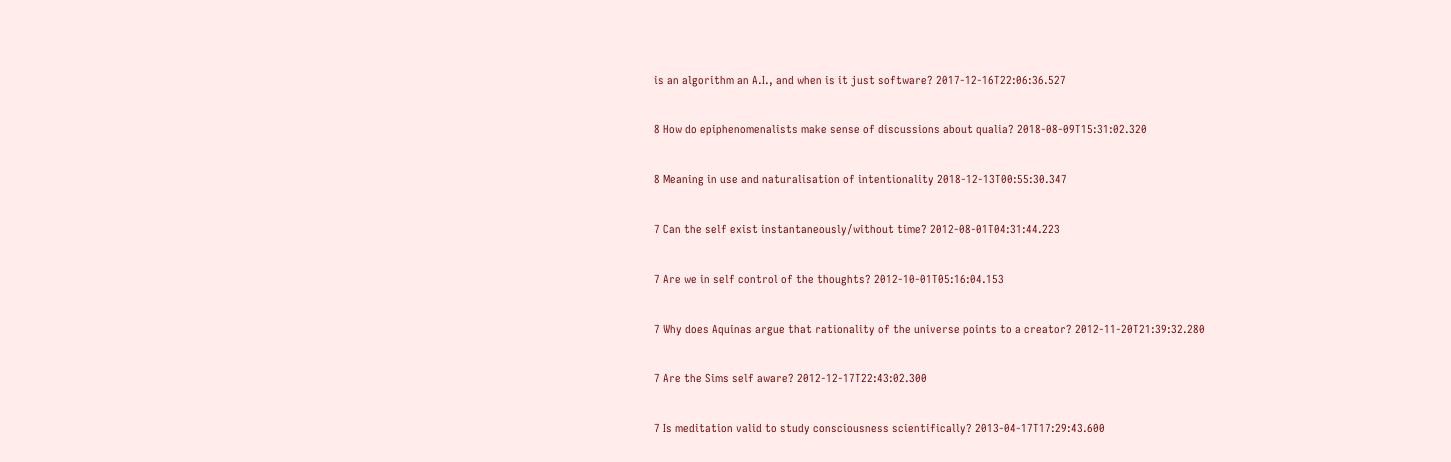is an algorithm an A.I., and when is it just software? 2017-12-16T22:06:36.527

8 How do epiphenomenalists make sense of discussions about qualia? 2018-08-09T15:31:02.320

8 Meaning in use and naturalisation of intentionality 2018-12-13T00:55:30.347

7 Can the self exist instantaneously/without time? 2012-08-01T04:31:44.223

7 Are we in self control of the thoughts? 2012-10-01T05:16:04.153

7 Why does Aquinas argue that rationality of the universe points to a creator? 2012-11-20T21:39:32.280

7 Are the Sims self aware? 2012-12-17T22:43:02.300

7 Is meditation valid to study consciousness scientifically? 2013-04-17T17:29:43.600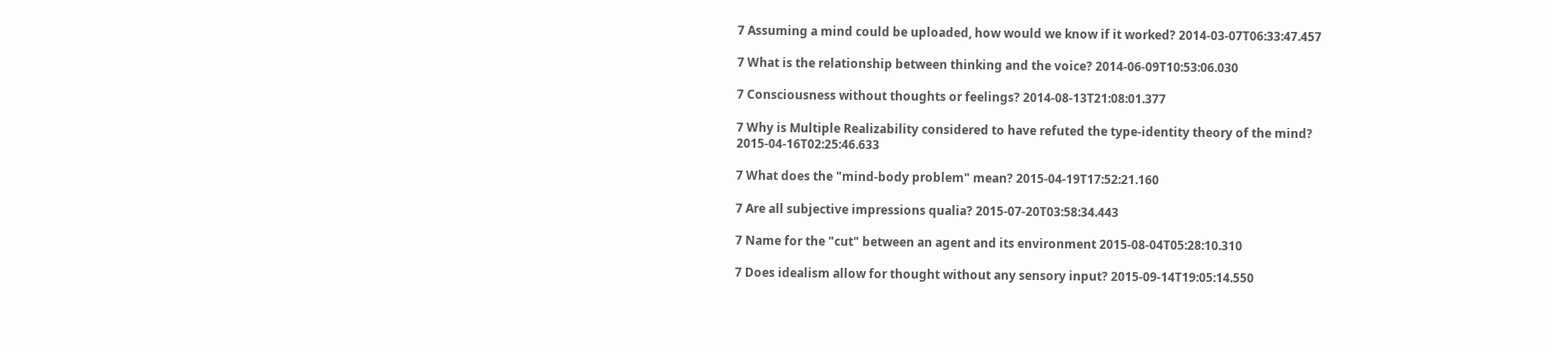7 Assuming a mind could be uploaded, how would we know if it worked? 2014-03-07T06:33:47.457

7 What is the relationship between thinking and the voice? 2014-06-09T10:53:06.030

7 Consciousness without thoughts or feelings? 2014-08-13T21:08:01.377

7 Why is Multiple Realizability considered to have refuted the type-identity theory of the mind? 2015-04-16T02:25:46.633

7 What does the "mind-body problem" mean? 2015-04-19T17:52:21.160

7 Are all subjective impressions qualia? 2015-07-20T03:58:34.443

7 Name for the "cut" between an agent and its environment 2015-08-04T05:28:10.310

7 Does idealism allow for thought without any sensory input? 2015-09-14T19:05:14.550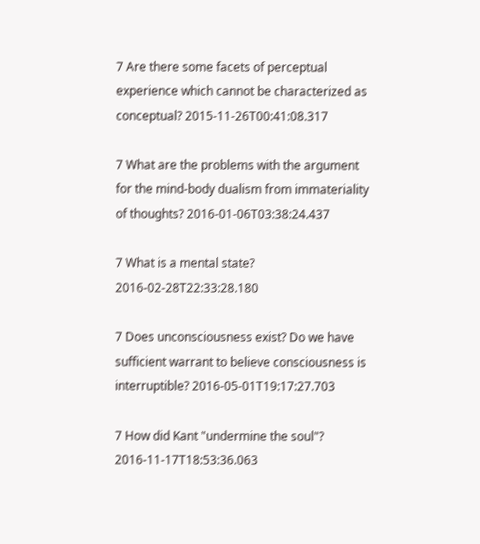7 Are there some facets of perceptual experience which cannot be characterized as conceptual? 2015-11-26T00:41:08.317

7 What are the problems with the argument for the mind-body dualism from immateriality of thoughts? 2016-01-06T03:38:24.437

7 What is a mental state? 2016-02-28T22:33:28.180

7 Does unconsciousness exist? Do we have sufficient warrant to believe consciousness is interruptible? 2016-05-01T19:17:27.703

7 How did Kant "undermine the soul"? 2016-11-17T18:53:36.063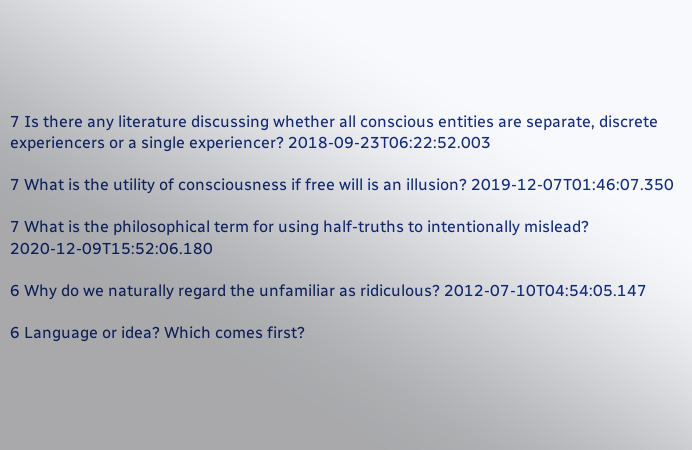7 Is there any literature discussing whether all conscious entities are separate, discrete experiencers or a single experiencer? 2018-09-23T06:22:52.003

7 What is the utility of consciousness if free will is an illusion? 2019-12-07T01:46:07.350

7 What is the philosophical term for using half-truths to intentionally mislead? 2020-12-09T15:52:06.180

6 Why do we naturally regard the unfamiliar as ridiculous? 2012-07-10T04:54:05.147

6 Language or idea? Which comes first?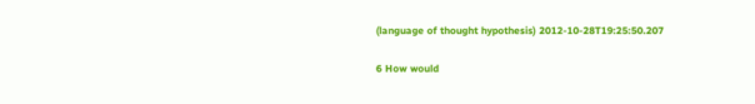(language of thought hypothesis) 2012-10-28T19:25:50.207

6 How would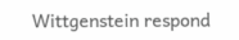Wittgenstein respond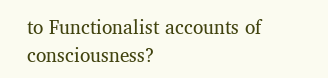to Functionalist accounts of consciousness?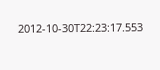2012-10-30T22:23:17.553